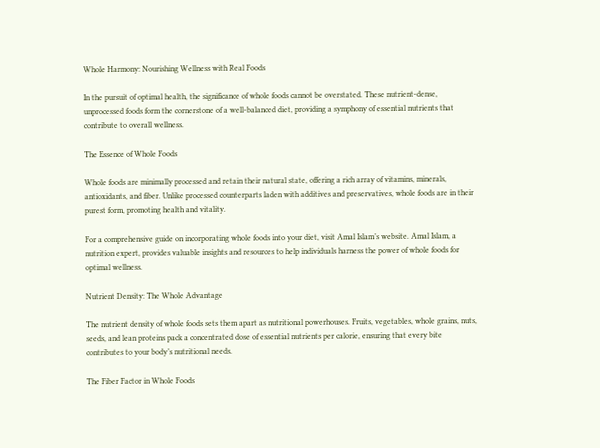Whole Harmony: Nourishing Wellness with Real Foods

In the pursuit of optimal health, the significance of whole foods cannot be overstated. These nutrient-dense, unprocessed foods form the cornerstone of a well-balanced diet, providing a symphony of essential nutrients that contribute to overall wellness.

The Essence of Whole Foods

Whole foods are minimally processed and retain their natural state, offering a rich array of vitamins, minerals, antioxidants, and fiber. Unlike processed counterparts laden with additives and preservatives, whole foods are in their purest form, promoting health and vitality.

For a comprehensive guide on incorporating whole foods into your diet, visit Amal Islam’s website. Amal Islam, a nutrition expert, provides valuable insights and resources to help individuals harness the power of whole foods for optimal wellness.

Nutrient Density: The Whole Advantage

The nutrient density of whole foods sets them apart as nutritional powerhouses. Fruits, vegetables, whole grains, nuts, seeds, and lean proteins pack a concentrated dose of essential nutrients per calorie, ensuring that every bite contributes to your body’s nutritional needs.

The Fiber Factor in Whole Foods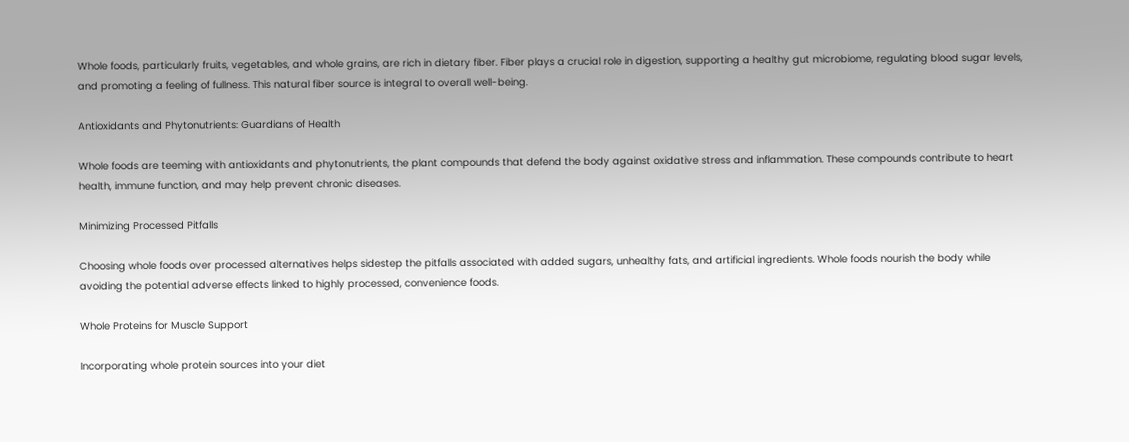Whole foods, particularly fruits, vegetables, and whole grains, are rich in dietary fiber. Fiber plays a crucial role in digestion, supporting a healthy gut microbiome, regulating blood sugar levels, and promoting a feeling of fullness. This natural fiber source is integral to overall well-being.

Antioxidants and Phytonutrients: Guardians of Health

Whole foods are teeming with antioxidants and phytonutrients, the plant compounds that defend the body against oxidative stress and inflammation. These compounds contribute to heart health, immune function, and may help prevent chronic diseases.

Minimizing Processed Pitfalls

Choosing whole foods over processed alternatives helps sidestep the pitfalls associated with added sugars, unhealthy fats, and artificial ingredients. Whole foods nourish the body while avoiding the potential adverse effects linked to highly processed, convenience foods.

Whole Proteins for Muscle Support

Incorporating whole protein sources into your diet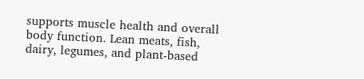supports muscle health and overall body function. Lean meats, fish, dairy, legumes, and plant-based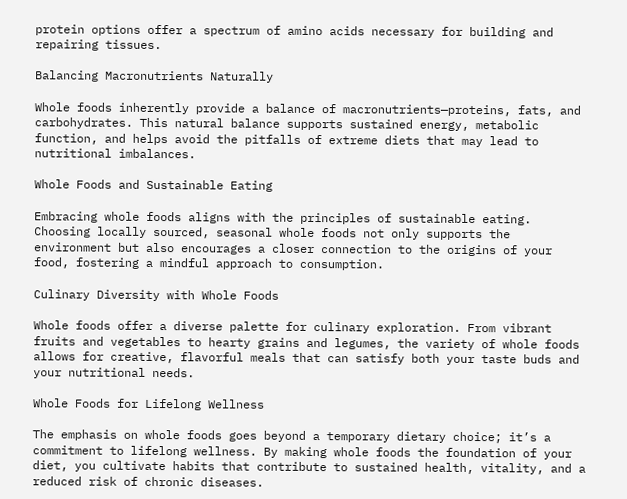protein options offer a spectrum of amino acids necessary for building and repairing tissues.

Balancing Macronutrients Naturally

Whole foods inherently provide a balance of macronutrients—proteins, fats, and carbohydrates. This natural balance supports sustained energy, metabolic function, and helps avoid the pitfalls of extreme diets that may lead to nutritional imbalances.

Whole Foods and Sustainable Eating

Embracing whole foods aligns with the principles of sustainable eating. Choosing locally sourced, seasonal whole foods not only supports the environment but also encourages a closer connection to the origins of your food, fostering a mindful approach to consumption.

Culinary Diversity with Whole Foods

Whole foods offer a diverse palette for culinary exploration. From vibrant fruits and vegetables to hearty grains and legumes, the variety of whole foods allows for creative, flavorful meals that can satisfy both your taste buds and your nutritional needs.

Whole Foods for Lifelong Wellness

The emphasis on whole foods goes beyond a temporary dietary choice; it’s a commitment to lifelong wellness. By making whole foods the foundation of your diet, you cultivate habits that contribute to sustained health, vitality, and a reduced risk of chronic diseases.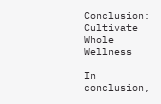Conclusion: Cultivate Whole Wellness

In conclusion,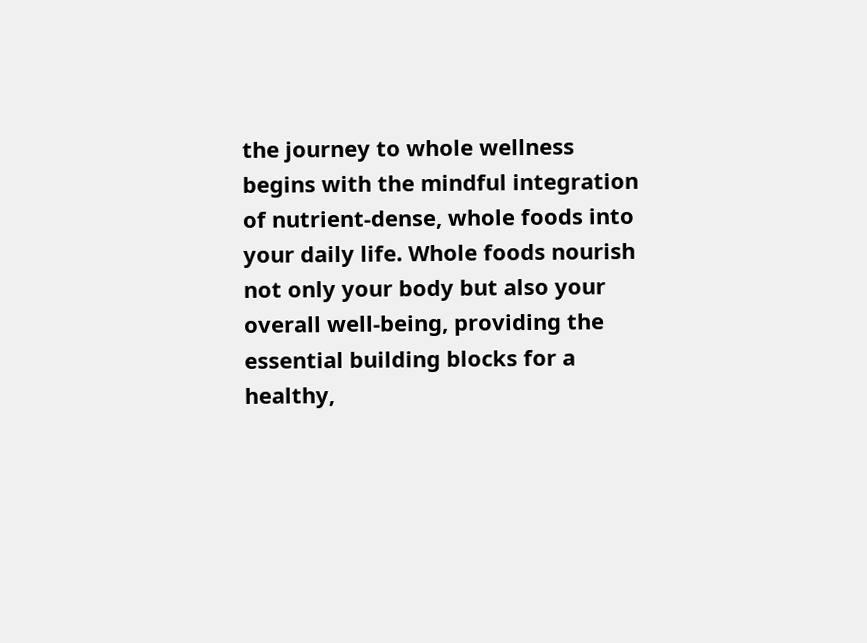the journey to whole wellness begins with the mindful integration of nutrient-dense, whole foods into your daily life. Whole foods nourish not only your body but also your overall well-being, providing the essential building blocks for a healthy,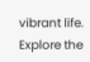vibrant life. Explore the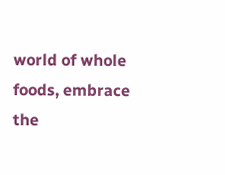world of whole foods, embrace the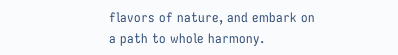flavors of nature, and embark on a path to whole harmony.